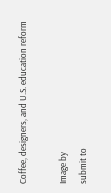Coffee, designers, and U.S. education reform

Image by
submit to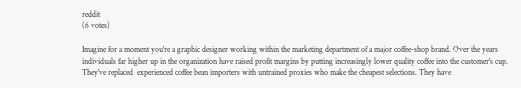reddit
(6 votes)

Imagine for a moment you're a graphic designer working within the marketing department of a major coffee-shop brand. Over the years individuals far higher up in the organization have raised profit margins by putting increasingly lower quality coffee into the customer's cup. They've replaced  experienced coffee bean importers with untrained proxies who make the cheapest selections. They have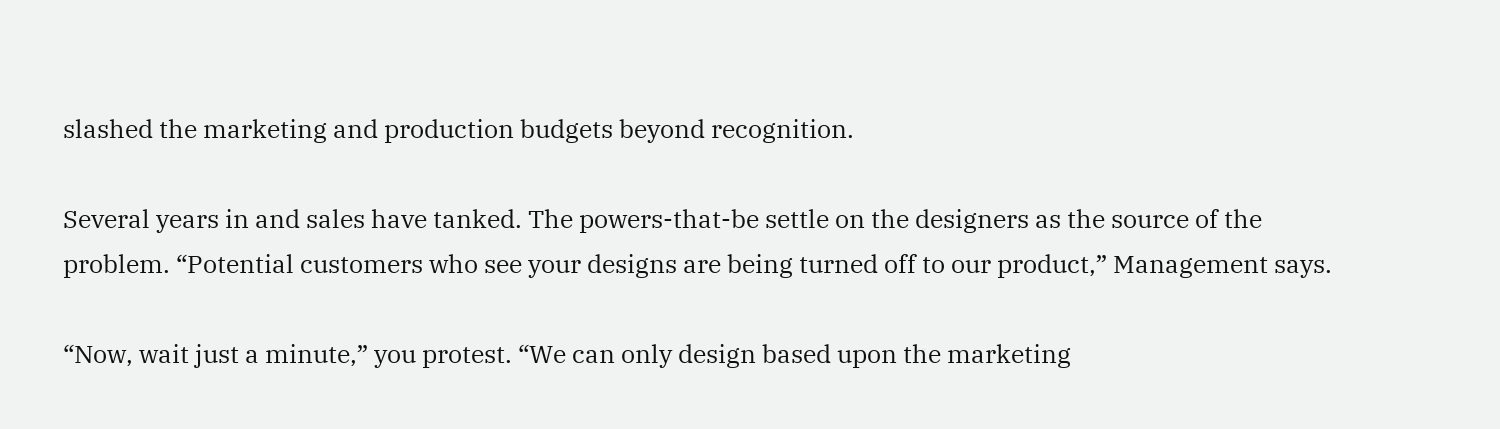slashed the marketing and production budgets beyond recognition.

Several years in and sales have tanked. The powers-that-be settle on the designers as the source of the problem. “Potential customers who see your designs are being turned off to our product,” Management says.

“Now, wait just a minute,” you protest. “We can only design based upon the marketing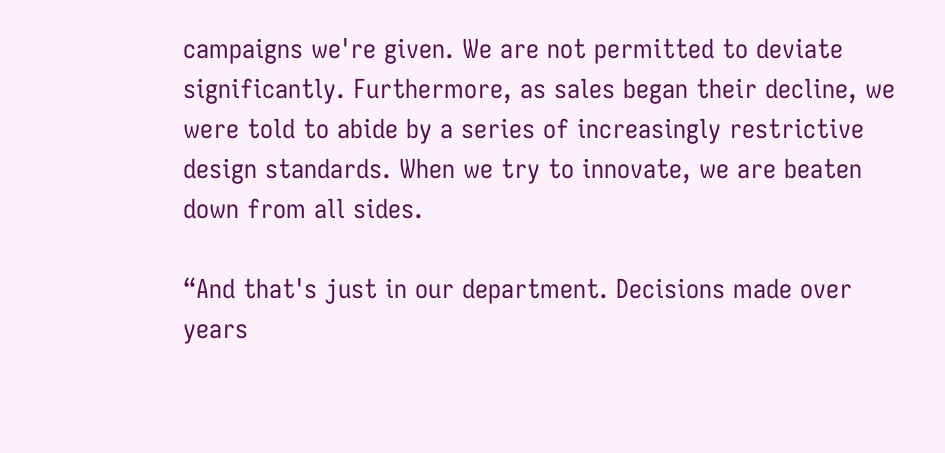campaigns we're given. We are not permitted to deviate significantly. Furthermore, as sales began their decline, we were told to abide by a series of increasingly restrictive design standards. When we try to innovate, we are beaten down from all sides.

“And that's just in our department. Decisions made over years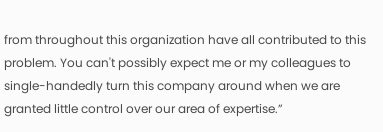from throughout this organization have all contributed to this problem. You can't possibly expect me or my colleagues to single-handedly turn this company around when we are granted little control over our area of expertise.”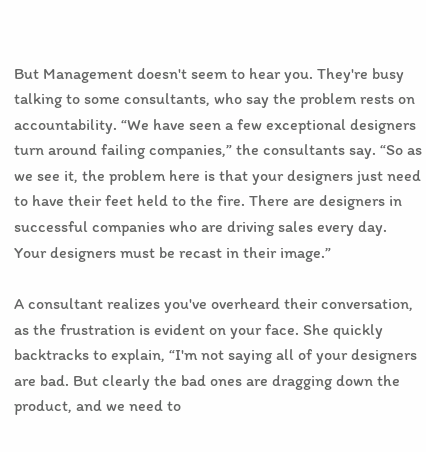But Management doesn't seem to hear you. They're busy talking to some consultants, who say the problem rests on accountability. “We have seen a few exceptional designers turn around failing companies,” the consultants say. “So as we see it, the problem here is that your designers just need to have their feet held to the fire. There are designers in successful companies who are driving sales every day. Your designers must be recast in their image.”

A consultant realizes you've overheard their conversation, as the frustration is evident on your face. She quickly backtracks to explain, “I'm not saying all of your designers are bad. But clearly the bad ones are dragging down the product, and we need to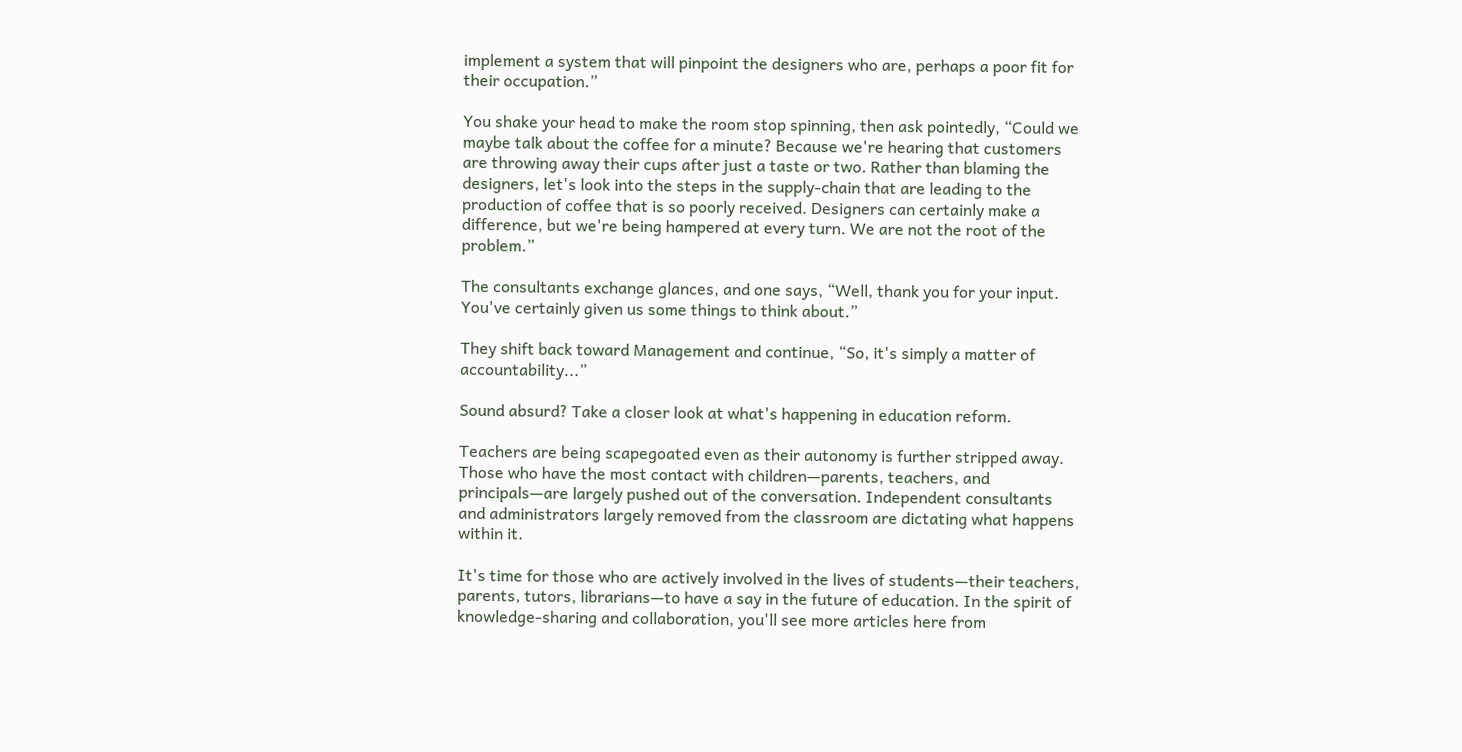implement a system that will pinpoint the designers who are, perhaps a poor fit for their occupation.”

You shake your head to make the room stop spinning, then ask pointedly, “Could we maybe talk about the coffee for a minute? Because we're hearing that customers are throwing away their cups after just a taste or two. Rather than blaming the designers, let's look into the steps in the supply-chain that are leading to the production of coffee that is so poorly received. Designers can certainly make a difference, but we're being hampered at every turn. We are not the root of the problem.”

The consultants exchange glances, and one says, “Well, thank you for your input. You've certainly given us some things to think about.”

They shift back toward Management and continue, “So, it's simply a matter of accountability...”

Sound absurd? Take a closer look at what's happening in education reform.

Teachers are being scapegoated even as their autonomy is further stripped away. Those who have the most contact with children—parents, teachers, and principals—are largely pushed out of the conversation. Independent consultants and administrators largely removed from the classroom are dictating what happens within it.

It's time for those who are actively involved in the lives of students—their teachers, parents, tutors, librarians—to have a say in the future of education. In the spirit of knowledge-sharing and collaboration, you'll see more articles here from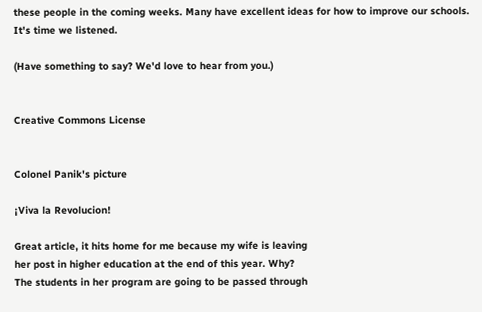these people in the coming weeks. Many have excellent ideas for how to improve our schools. It's time we listened.

(Have something to say? We'd love to hear from you.)


Creative Commons License


Colonel Panik's picture

¡Viva la Revolucion!

Great article, it hits home for me because my wife is leaving
her post in higher education at the end of this year. Why?
The students in her program are going to be passed through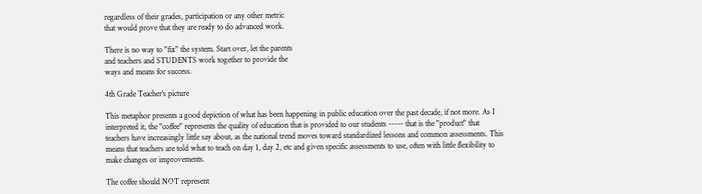regardless of their grades, participation or any other metric
that would prove that they are ready to do advanced work.

There is no way to "fix" the system. Start over, let the parents
and teachers and STUDENTS work together to provide the
ways and means for success.

4th Grade Teacher's picture

This metaphor presents a good depiction of what has been happening in public education over the past decade, if not more. As I interpreted it, the "coffee" represents the quality of education that is provided to our students ----- that is the "product" that teachers have increasingly little say about, as the national trend moves toward standardized lessons and common assessments. This means that teachers are told what to teach on day 1, day 2, etc and given specific assessments to use, often with little flexibility to make changes or improvements.

The coffee should NOT represent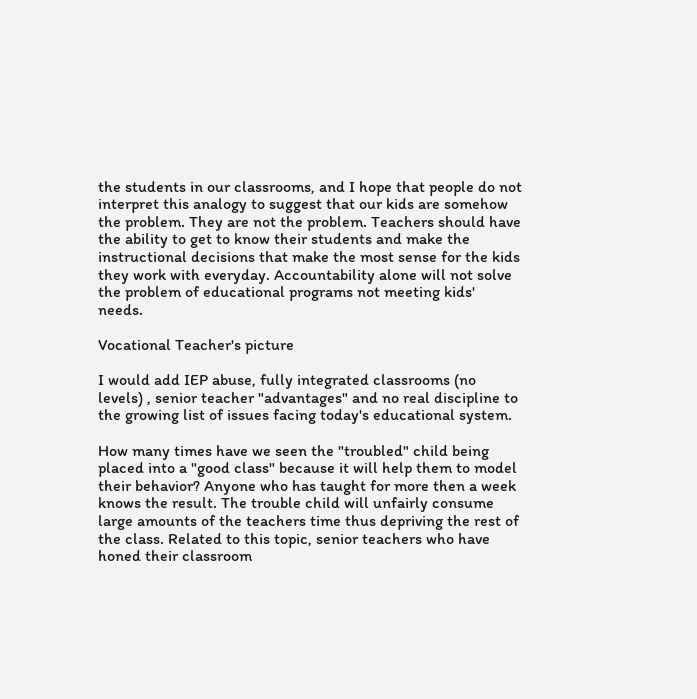the students in our classrooms, and I hope that people do not interpret this analogy to suggest that our kids are somehow the problem. They are not the problem. Teachers should have the ability to get to know their students and make the instructional decisions that make the most sense for the kids they work with everyday. Accountability alone will not solve the problem of educational programs not meeting kids' needs.

Vocational Teacher's picture

I would add IEP abuse, fully integrated classrooms (no levels) , senior teacher "advantages" and no real discipline to the growing list of issues facing today's educational system.

How many times have we seen the "troubled" child being placed into a "good class" because it will help them to model their behavior? Anyone who has taught for more then a week knows the result. The trouble child will unfairly consume large amounts of the teachers time thus depriving the rest of the class. Related to this topic, senior teachers who have honed their classroom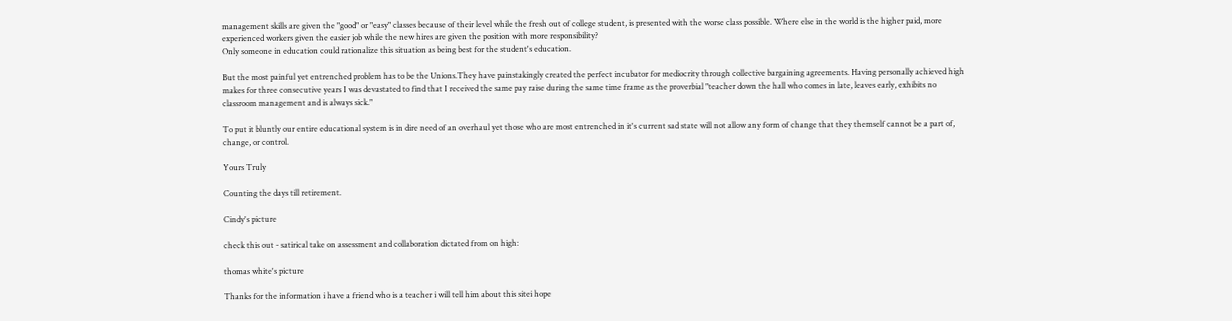management skills are given the "good" or "easy" classes because of their level while the fresh out of college student, is presented with the worse class possible. Where else in the world is the higher paid, more experienced workers given the easier job while the new hires are given the position with more responsibility?
Only someone in education could rationalize this situation as being best for the student's education.

But the most painful yet entrenched problem has to be the Unions.They have painstakingly created the perfect incubator for mediocrity through collective bargaining agreements. Having personally achieved high makes for three consecutive years I was devastated to find that I received the same pay raise during the same time frame as the proverbial "teacher down the hall who comes in late, leaves early, exhibits no classroom management and is always sick."

To put it bluntly our entire educational system is in dire need of an overhaul yet those who are most entrenched in it's current sad state will not allow any form of change that they themself cannot be a part of, change, or control.

Yours Truly

Counting the days till retirement.

Cindy's picture

check this out - satirical take on assessment and collaboration dictated from on high:

thomas white's picture

Thanks for the information i have a friend who is a teacher i will tell him about this sitei hope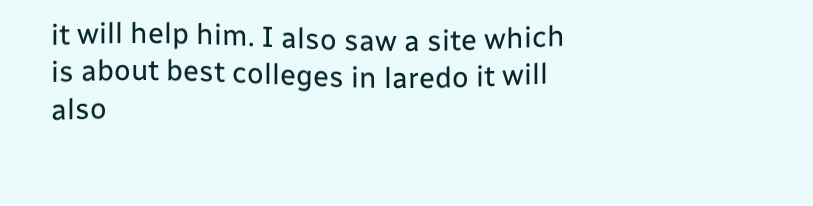it will help him. I also saw a site which is about best colleges in laredo it will also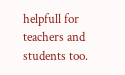helpfull for teachers and students too.